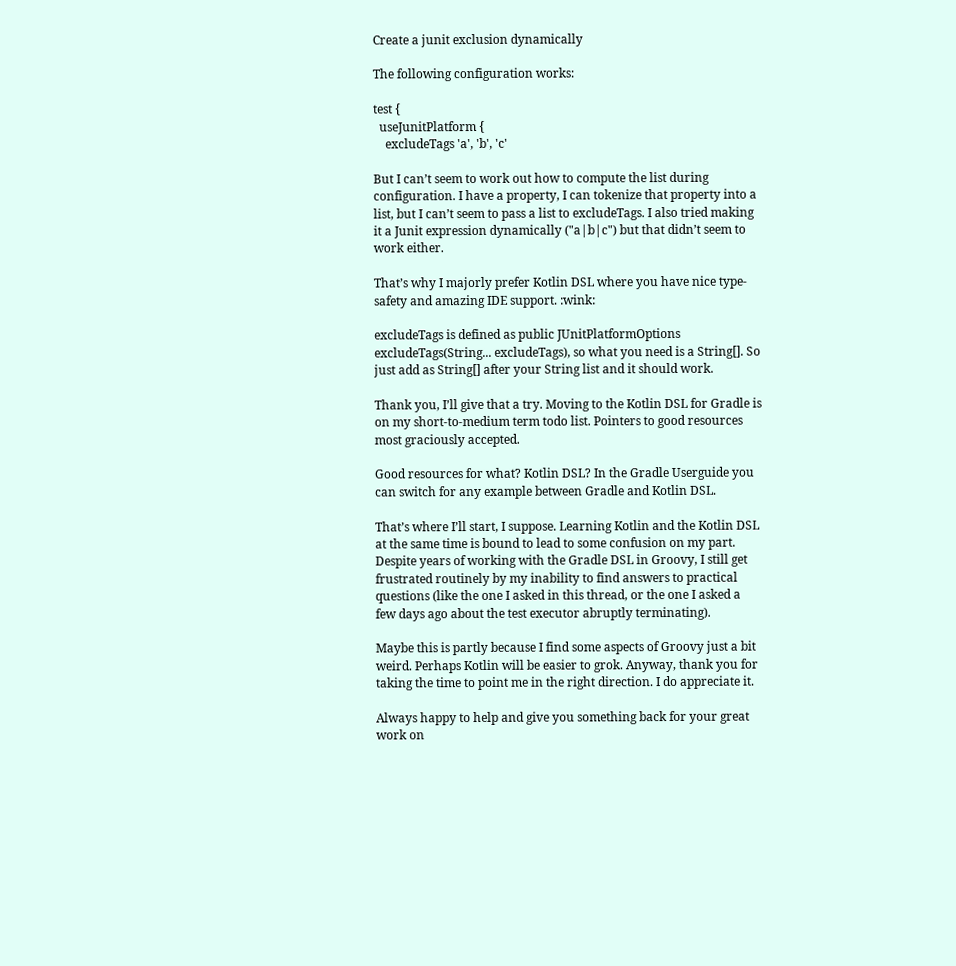Create a junit exclusion dynamically

The following configuration works:

test {
  useJunitPlatform {
    excludeTags 'a', 'b', 'c'

But I can’t seem to work out how to compute the list during configuration. I have a property, I can tokenize that property into a list, but I can’t seem to pass a list to excludeTags. I also tried making it a Junit expression dynamically ("a|b|c") but that didn’t seem to work either.

That’s why I majorly prefer Kotlin DSL where you have nice type-safety and amazing IDE support. :wink:

excludeTags is defined as public JUnitPlatformOptions excludeTags(String... excludeTags), so what you need is a String[]. So just add as String[] after your String list and it should work.

Thank you, I’ll give that a try. Moving to the Kotlin DSL for Gradle is on my short-to-medium term todo list. Pointers to good resources most graciously accepted.

Good resources for what? Kotlin DSL? In the Gradle Userguide you can switch for any example between Gradle and Kotlin DSL.

That’s where I’ll start, I suppose. Learning Kotlin and the Kotlin DSL at the same time is bound to lead to some confusion on my part. Despite years of working with the Gradle DSL in Groovy, I still get frustrated routinely by my inability to find answers to practical questions (like the one I asked in this thread, or the one I asked a few days ago about the test executor abruptly terminating).

Maybe this is partly because I find some aspects of Groovy just a bit weird. Perhaps Kotlin will be easier to grok. Anyway, thank you for taking the time to point me in the right direction. I do appreciate it.

Always happy to help and give you something back for your great work on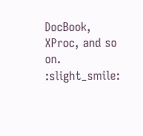DocBook, XProc, and so on. :slight_smile: